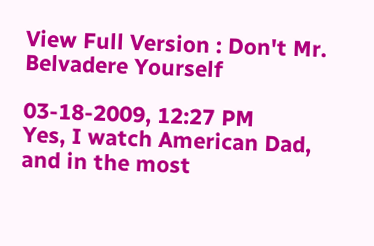View Full Version : Don't Mr. Belvadere Yourself

03-18-2009, 12:27 PM
Yes, I watch American Dad, and in the most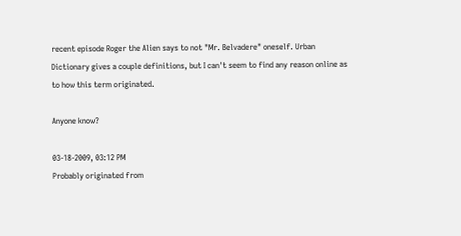recent episode Roger the Alien says to not "Mr. Belvadere" oneself. Urban Dictionary gives a couple definitions, but I can't seem to find any reason online as to how this term originated.

Anyone know?

03-18-2009, 03:12 PM
Probably originated from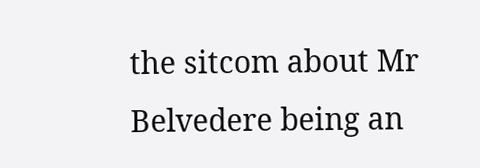the sitcom about Mr Belvedere being an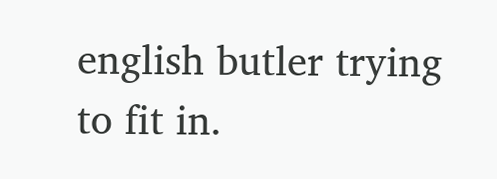english butler trying to fit in.